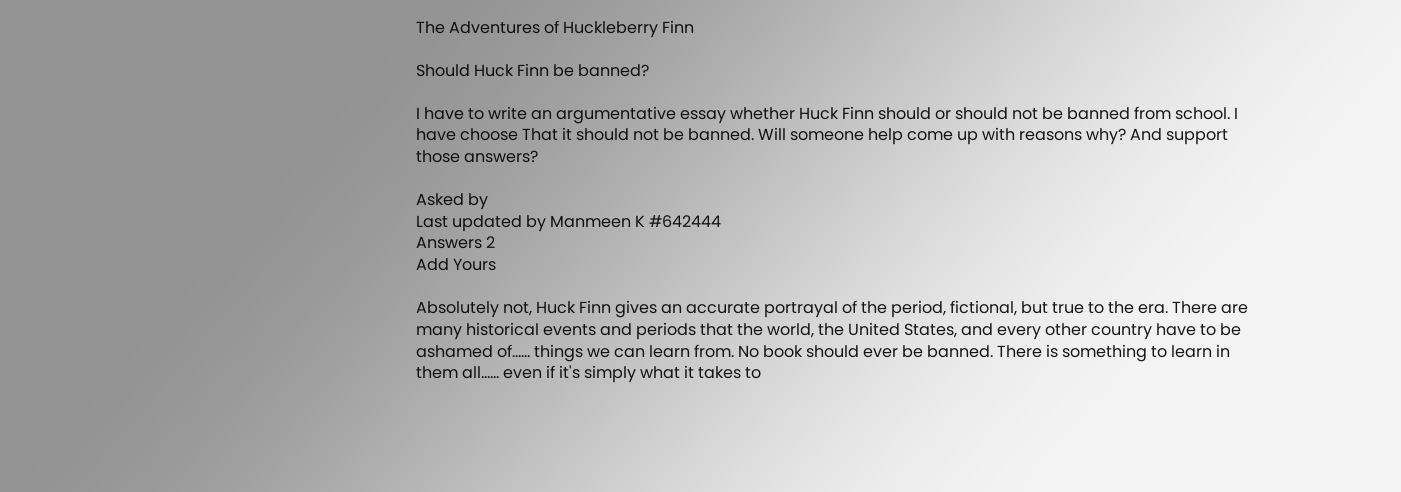The Adventures of Huckleberry Finn

Should Huck Finn be banned?

I have to write an argumentative essay whether Huck Finn should or should not be banned from school. I have choose That it should not be banned. Will someone help come up with reasons why? And support those answers?

Asked by
Last updated by Manmeen K #642444
Answers 2
Add Yours

Absolutely not, Huck Finn gives an accurate portrayal of the period, fictional, but true to the era. There are many historical events and periods that the world, the United States, and every other country have to be ashamed of...... things we can learn from. No book should ever be banned. There is something to learn in them all...... even if it's simply what it takes to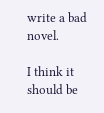write a bad novel.

I think it should be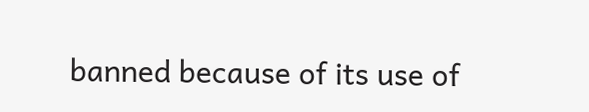banned because of its use of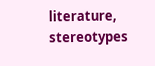literature, stereotypes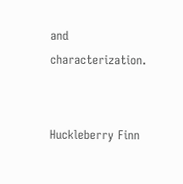and characterization.


Huckleberry Finn